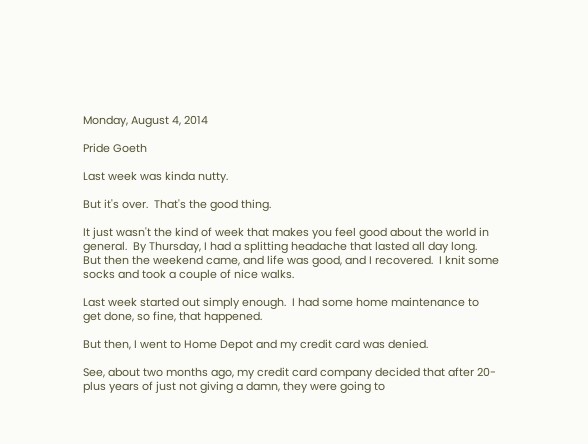Monday, August 4, 2014

Pride Goeth

Last week was kinda nutty.

But it's over.  That's the good thing.

It just wasn't the kind of week that makes you feel good about the world in general.  By Thursday, I had a splitting headache that lasted all day long.  But then the weekend came, and life was good, and I recovered.  I knit some socks and took a couple of nice walks.

Last week started out simply enough.  I had some home maintenance to get done, so fine, that happened.

But then, I went to Home Depot and my credit card was denied.

See, about two months ago, my credit card company decided that after 20-plus years of just not giving a damn, they were going to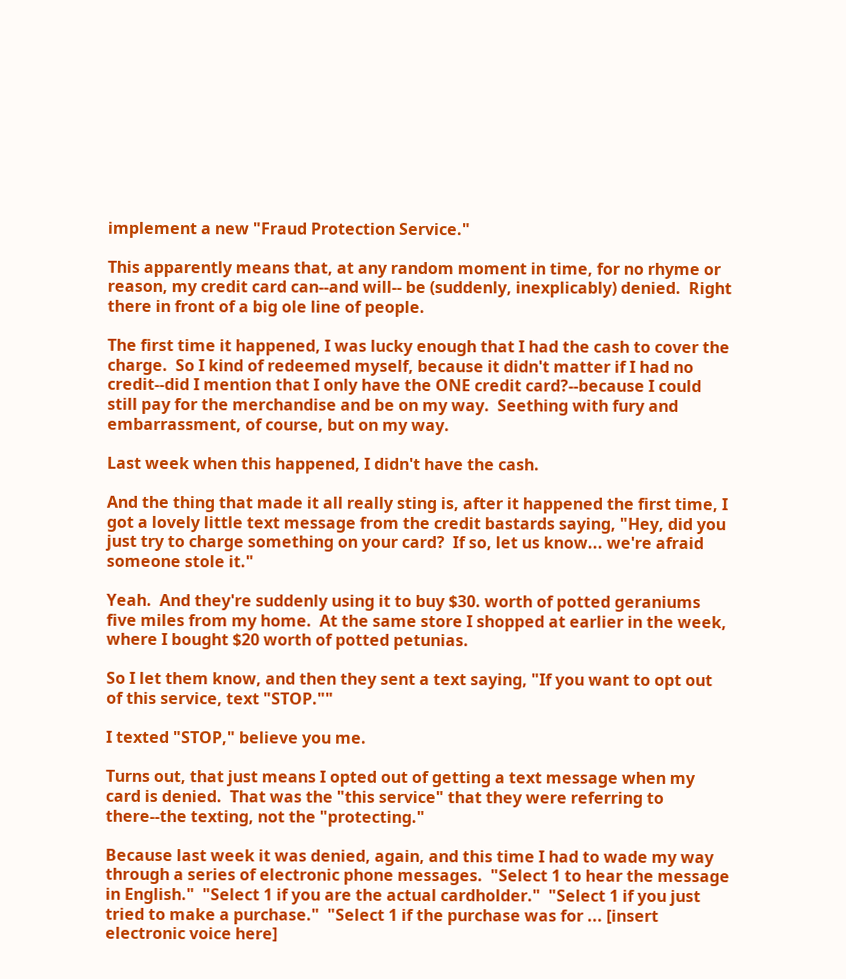implement a new "Fraud Protection Service."

This apparently means that, at any random moment in time, for no rhyme or reason, my credit card can--and will-- be (suddenly, inexplicably) denied.  Right there in front of a big ole line of people.

The first time it happened, I was lucky enough that I had the cash to cover the charge.  So I kind of redeemed myself, because it didn't matter if I had no credit--did I mention that I only have the ONE credit card?--because I could still pay for the merchandise and be on my way.  Seething with fury and embarrassment, of course, but on my way.

Last week when this happened, I didn't have the cash.

And the thing that made it all really sting is, after it happened the first time, I got a lovely little text message from the credit bastards saying, "Hey, did you just try to charge something on your card?  If so, let us know... we're afraid someone stole it."

Yeah.  And they're suddenly using it to buy $30. worth of potted geraniums five miles from my home.  At the same store I shopped at earlier in the week, where I bought $20 worth of potted petunias.

So I let them know, and then they sent a text saying, "If you want to opt out of this service, text "STOP.""

I texted "STOP," believe you me.

Turns out, that just means I opted out of getting a text message when my card is denied.  That was the "this service" that they were referring to there--the texting, not the "protecting."

Because last week it was denied, again, and this time I had to wade my way through a series of electronic phone messages.  "Select 1 to hear the message in English."  "Select 1 if you are the actual cardholder."  "Select 1 if you just tried to make a purchase."  "Select 1 if the purchase was for ... [insert electronic voice here]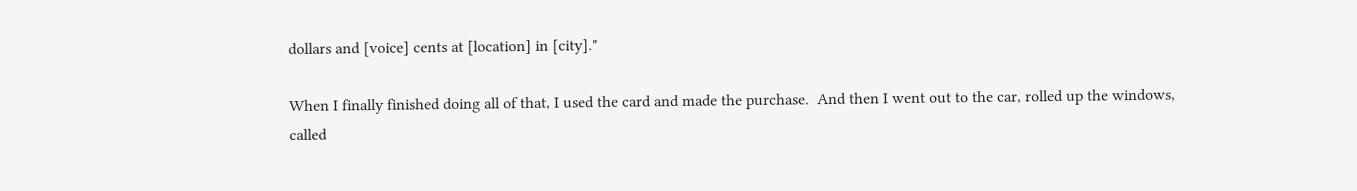dollars and [voice] cents at [location] in [city]."

When I finally finished doing all of that, I used the card and made the purchase.  And then I went out to the car, rolled up the windows, called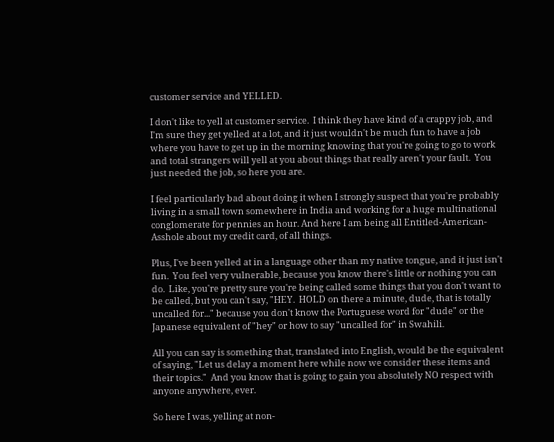customer service and YELLED.

I don't like to yell at customer service.  I think they have kind of a crappy job, and I'm sure they get yelled at a lot, and it just wouldn't be much fun to have a job where you have to get up in the morning knowing that you're going to go to work and total strangers will yell at you about things that really aren't your fault.  You just needed the job, so here you are.

I feel particularly bad about doing it when I strongly suspect that you're probably living in a small town somewhere in India and working for a huge multinational conglomerate for pennies an hour. And here I am being all Entitled-American-Asshole about my credit card, of all things.

Plus, I've been yelled at in a language other than my native tongue, and it just isn't fun.  You feel very vulnerable, because you know there's little or nothing you can do.  Like, you're pretty sure you're being called some things that you don't want to be called, but you can't say, "HEY.  HOLD on there a minute, dude, that is totally uncalled for..." because you don't know the Portuguese word for "dude" or the Japanese equivalent of "hey" or how to say "uncalled for" in Swahili.

All you can say is something that, translated into English, would be the equivalent of saying, "Let us delay a moment here while now we consider these items and their topics."  And you know that is going to gain you absolutely NO respect with anyone anywhere, ever.

So here I was, yelling at non-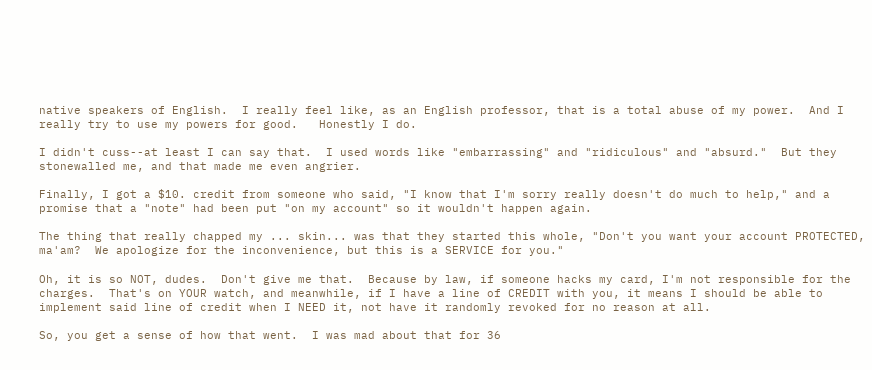native speakers of English.  I really feel like, as an English professor, that is a total abuse of my power.  And I really try to use my powers for good.   Honestly I do.

I didn't cuss--at least I can say that.  I used words like "embarrassing" and "ridiculous" and "absurd."  But they stonewalled me, and that made me even angrier.

Finally, I got a $10. credit from someone who said, "I know that I'm sorry really doesn't do much to help," and a promise that a "note" had been put "on my account" so it wouldn't happen again.

The thing that really chapped my ... skin... was that they started this whole, "Don't you want your account PROTECTED, ma'am?  We apologize for the inconvenience, but this is a SERVICE for you."

Oh, it is so NOT, dudes.  Don't give me that.  Because by law, if someone hacks my card, I'm not responsible for the charges.  That's on YOUR watch, and meanwhile, if I have a line of CREDIT with you, it means I should be able to implement said line of credit when I NEED it, not have it randomly revoked for no reason at all.

So, you get a sense of how that went.  I was mad about that for 36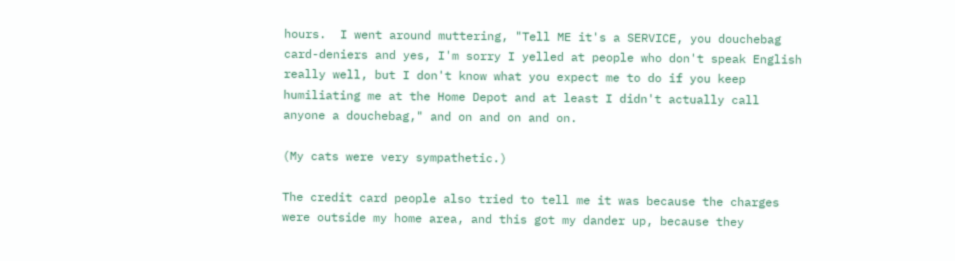hours.  I went around muttering, "Tell ME it's a SERVICE, you douchebag card-deniers and yes, I'm sorry I yelled at people who don't speak English really well, but I don't know what you expect me to do if you keep humiliating me at the Home Depot and at least I didn't actually call anyone a douchebag," and on and on and on.

(My cats were very sympathetic.)

The credit card people also tried to tell me it was because the charges were outside my home area, and this got my dander up, because they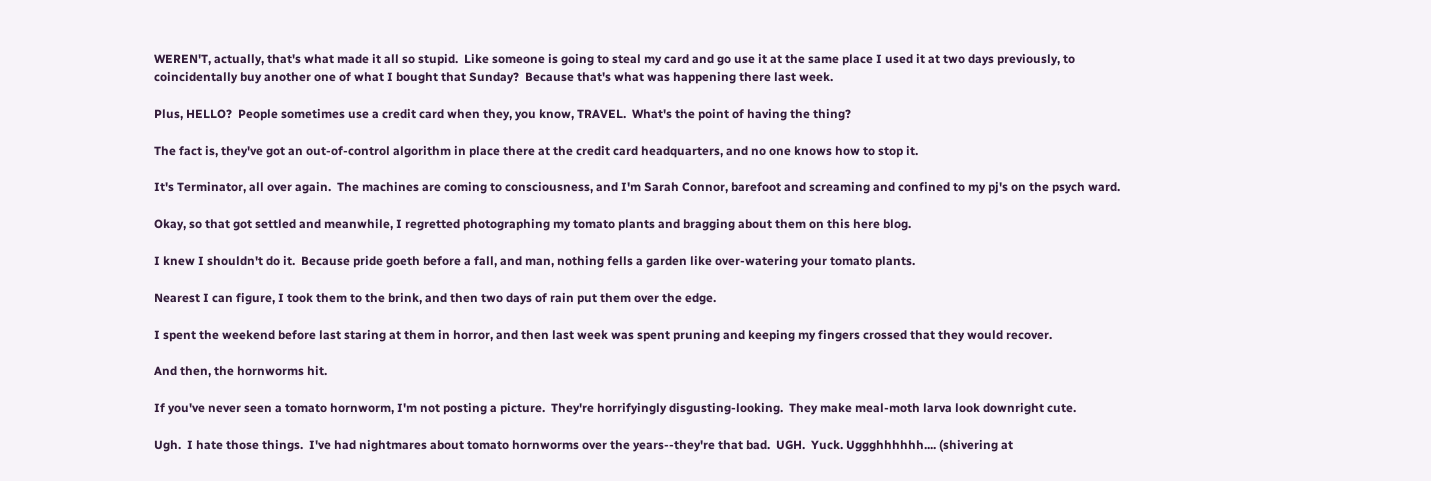WEREN'T, actually, that's what made it all so stupid.  Like someone is going to steal my card and go use it at the same place I used it at two days previously, to coincidentally buy another one of what I bought that Sunday?  Because that's what was happening there last week.

Plus, HELLO?  People sometimes use a credit card when they, you know, TRAVEL.  What's the point of having the thing?

The fact is, they've got an out-of-control algorithm in place there at the credit card headquarters, and no one knows how to stop it.

It's Terminator, all over again.  The machines are coming to consciousness, and I'm Sarah Connor, barefoot and screaming and confined to my pj's on the psych ward.

Okay, so that got settled and meanwhile, I regretted photographing my tomato plants and bragging about them on this here blog.

I knew I shouldn't do it.  Because pride goeth before a fall, and man, nothing fells a garden like over-watering your tomato plants.

Nearest I can figure, I took them to the brink, and then two days of rain put them over the edge.

I spent the weekend before last staring at them in horror, and then last week was spent pruning and keeping my fingers crossed that they would recover.

And then, the hornworms hit.

If you've never seen a tomato hornworm, I'm not posting a picture.  They're horrifyingly disgusting-looking.  They make meal-moth larva look downright cute.

Ugh.  I hate those things.  I've had nightmares about tomato hornworms over the years--they're that bad.  UGH.  Yuck. Uggghhhhhh.... (shivering at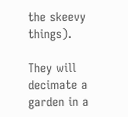the skeevy things).

They will decimate a garden in a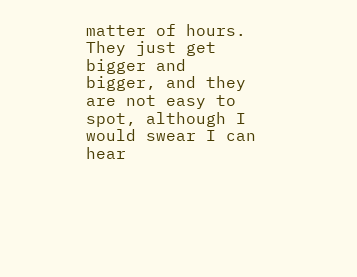matter of hours.  They just get bigger and bigger, and they are not easy to spot, although I would swear I can hear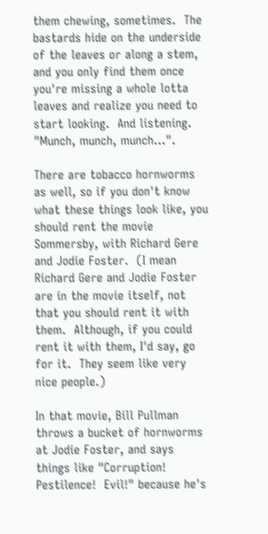them chewing, sometimes.  The bastards hide on the underside of the leaves or along a stem, and you only find them once you're missing a whole lotta leaves and realize you need to start looking.  And listening.  "Munch, munch, munch...".

There are tobacco hornworms as well, so if you don't know what these things look like, you should rent the movie Sommersby, with Richard Gere and Jodie Foster.  (I mean Richard Gere and Jodie Foster are in the movie itself, not that you should rent it with them.  Although, if you could rent it with them, I'd say, go for it.  They seem like very nice people.)

In that movie, Bill Pullman throws a bucket of hornworms at Jodie Foster, and says things like "Corruption!  Pestilence!  Evil!" because he's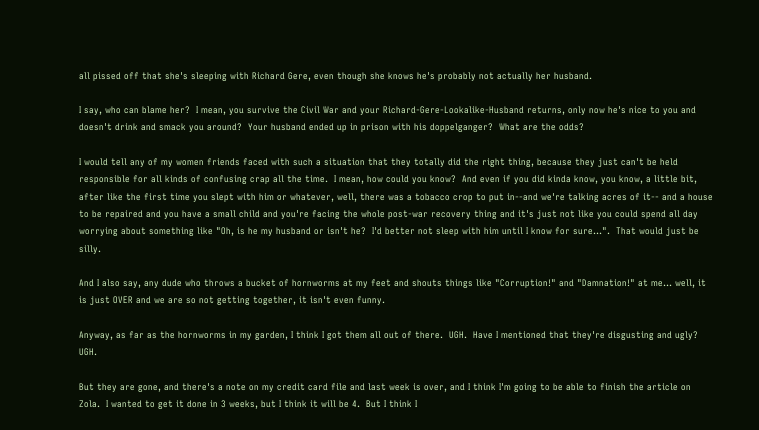all pissed off that she's sleeping with Richard Gere, even though she knows he's probably not actually her husband.

I say, who can blame her?  I mean, you survive the Civil War and your Richard-Gere-Lookalike-Husband returns, only now he's nice to you and doesn't drink and smack you around?  Your husband ended up in prison with his doppelganger?  What are the odds?

I would tell any of my women friends faced with such a situation that they totally did the right thing, because they just can't be held responsible for all kinds of confusing crap all the time.  I mean, how could you know?  And even if you did kinda know, you know, a little bit, after like the first time you slept with him or whatever, well, there was a tobacco crop to put in--and we're talking acres of it-- and a house to be repaired and you have a small child and you're facing the whole post-war recovery thing and it's just not like you could spend all day worrying about something like "Oh, is he my husband or isn't he?  I'd better not sleep with him until I know for sure...".  That would just be silly.

And I also say, any dude who throws a bucket of hornworms at my feet and shouts things like "Corruption!" and "Damnation!" at me... well, it is just OVER and we are so not getting together, it isn't even funny.

Anyway, as far as the hornworms in my garden, I think I got them all out of there.  UGH.  Have I mentioned that they're disgusting and ugly?  UGH.

But they are gone, and there's a note on my credit card file and last week is over, and I think I'm going to be able to finish the article on Zola.  I wanted to get it done in 3 weeks, but I think it will be 4.  But I think I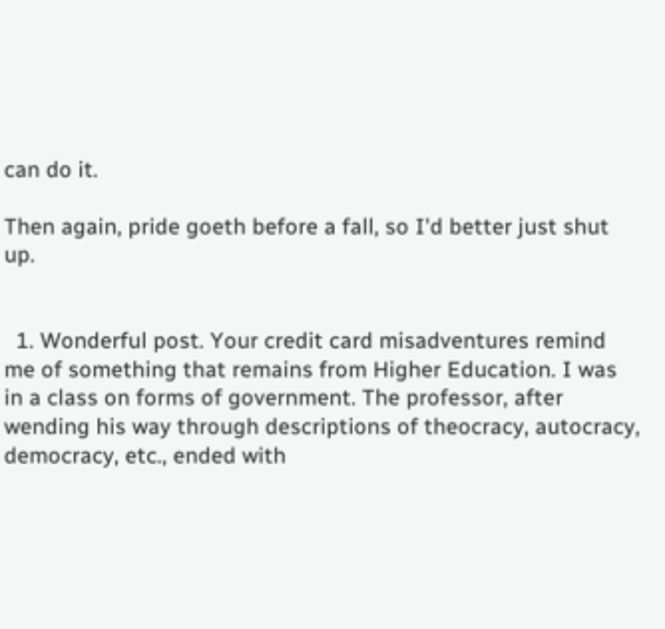can do it.

Then again, pride goeth before a fall, so I'd better just shut up.


  1. Wonderful post. Your credit card misadventures remind me of something that remains from Higher Education. I was in a class on forms of government. The professor, after wending his way through descriptions of theocracy, autocracy, democracy, etc., ended with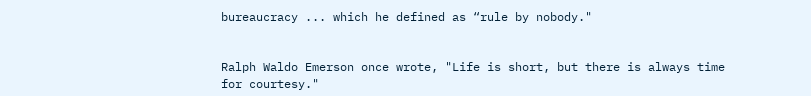bureaucracy ... which he defined as “rule by nobody."


Ralph Waldo Emerson once wrote, "Life is short, but there is always time for courtesy."